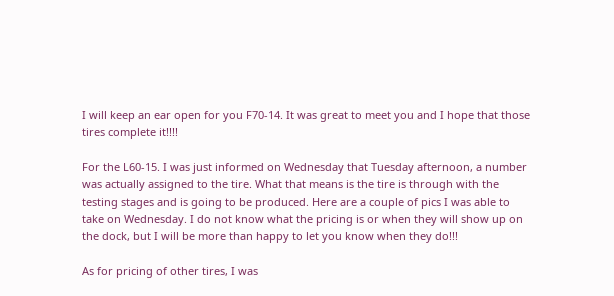I will keep an ear open for you F70-14. It was great to meet you and I hope that those tires complete it!!!!

For the L60-15. I was just informed on Wednesday that Tuesday afternoon, a number was actually assigned to the tire. What that means is the tire is through with the testing stages and is going to be produced. Here are a couple of pics I was able to take on Wednesday. I do not know what the pricing is or when they will show up on the dock, but I will be more than happy to let you know when they do!!!

As for pricing of other tires, I was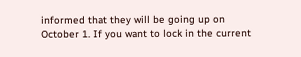informed that they will be going up on October 1. If you want to lock in the current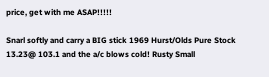price, get with me ASAP!!!!!

Snarl softly and carry a BIG stick 1969 Hurst/Olds Pure Stock 13.23@ 103.1 and the a/c blows cold! Rusty Small